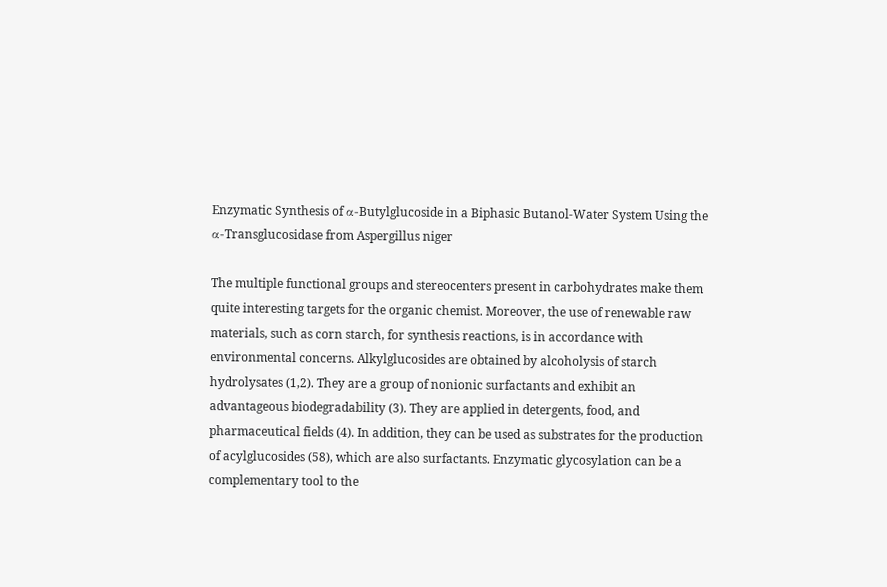Enzymatic Synthesis of α-Butylglucoside in a Biphasic Butanol-Water System Using the α-Transglucosidase from Aspergillus niger

The multiple functional groups and stereocenters present in carbohydrates make them quite interesting targets for the organic chemist. Moreover, the use of renewable raw materials, such as corn starch, for synthesis reactions, is in accordance with environmental concerns. Alkylglucosides are obtained by alcoholysis of starch hydrolysates (1,2). They are a group of nonionic surfactants and exhibit an advantageous biodegradability (3). They are applied in detergents, food, and pharmaceutical fields (4). In addition, they can be used as substrates for the production of acylglucosides (58), which are also surfactants. Enzymatic glycosylation can be a complementary tool to the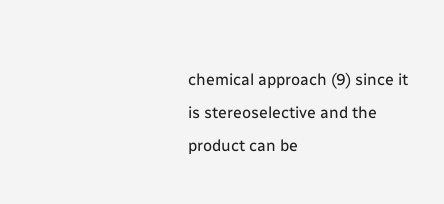chemical approach (9) since it is stereoselective and the product can be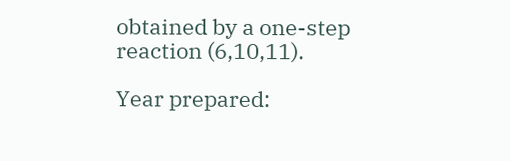obtained by a one-step reaction (6,10,11).

Year prepared: